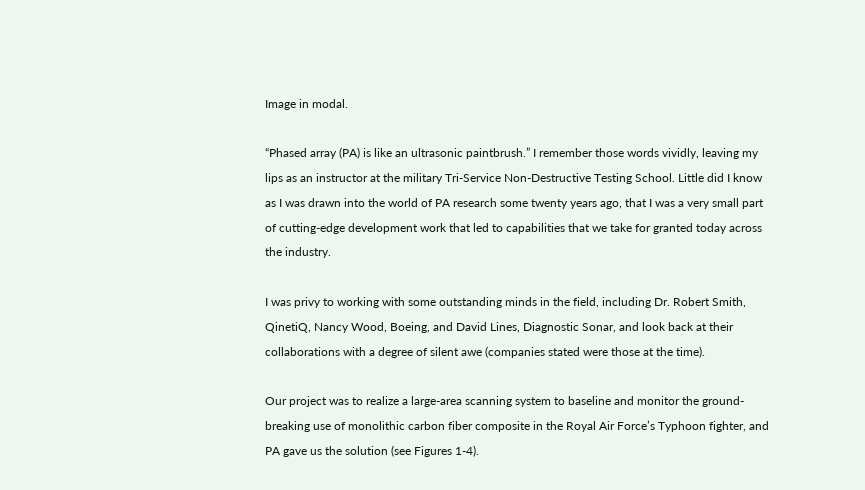Image in modal.

“Phased array (PA) is like an ultrasonic paintbrush.” I remember those words vividly, leaving my lips as an instructor at the military Tri-Service Non-Destructive Testing School. Little did I know as I was drawn into the world of PA research some twenty years ago, that I was a very small part of cutting-edge development work that led to capabilities that we take for granted today across the industry.

I was privy to working with some outstanding minds in the field, including Dr. Robert Smith, QinetiQ, Nancy Wood, Boeing, and David Lines, Diagnostic Sonar, and look back at their collaborations with a degree of silent awe (companies stated were those at the time).

Our project was to realize a large-area scanning system to baseline and monitor the ground-breaking use of monolithic carbon fiber composite in the Royal Air Force’s Typhoon fighter, and PA gave us the solution (see Figures 1-4).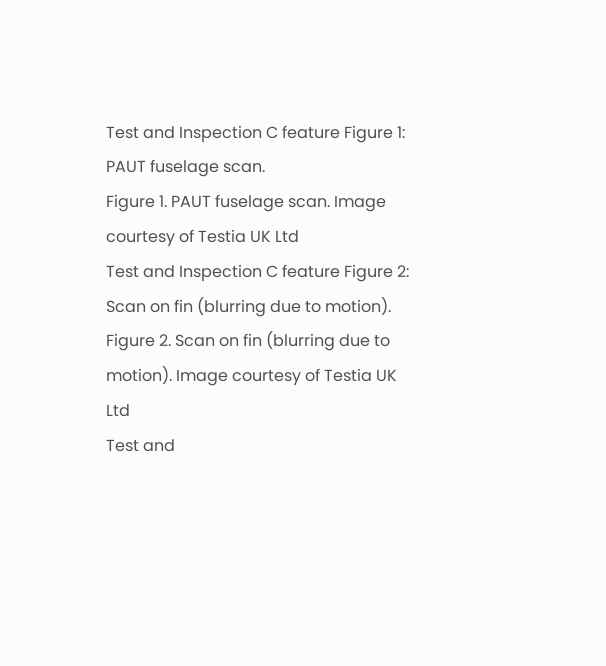Test and Inspection C feature Figure 1: PAUT fuselage scan.
Figure 1. PAUT fuselage scan. Image courtesy of Testia UK Ltd
Test and Inspection C feature Figure 2: Scan on fin (blurring due to motion).
Figure 2. Scan on fin (blurring due to motion). Image courtesy of Testia UK Ltd
Test and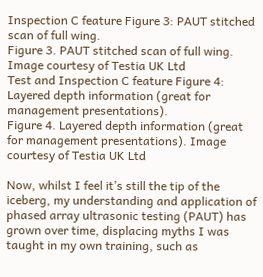Inspection C feature Figure 3: PAUT stitched scan of full wing.
Figure 3. PAUT stitched scan of full wing. Image courtesy of Testia UK Ltd
Test and Inspection C feature Figure 4: Layered depth information (great for management presentations).
Figure 4. Layered depth information (great for management presentations). Image courtesy of Testia UK Ltd

Now, whilst I feel it’s still the tip of the iceberg, my understanding and application of phased array ultrasonic testing (PAUT) has grown over time, displacing myths I was taught in my own training, such as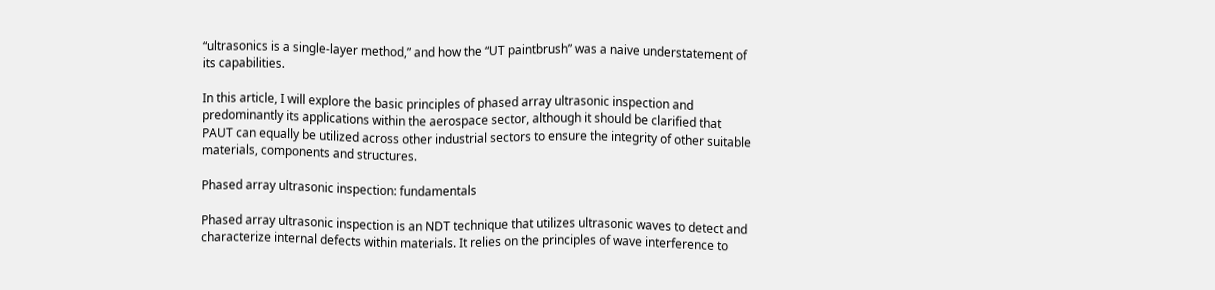“ultrasonics is a single-layer method,” and how the “UT paintbrush” was a naive understatement of its capabilities.

In this article, I will explore the basic principles of phased array ultrasonic inspection and predominantly its applications within the aerospace sector, although it should be clarified that PAUT can equally be utilized across other industrial sectors to ensure the integrity of other suitable materials, components and structures.

Phased array ultrasonic inspection: fundamentals

Phased array ultrasonic inspection is an NDT technique that utilizes ultrasonic waves to detect and characterize internal defects within materials. It relies on the principles of wave interference to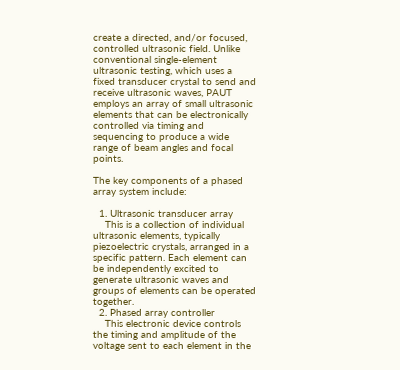create a directed, and/or focused, controlled ultrasonic field. Unlike conventional single-element ultrasonic testing, which uses a fixed transducer crystal to send and receive ultrasonic waves, PAUT employs an array of small ultrasonic elements that can be electronically controlled via timing and sequencing to produce a wide range of beam angles and focal points.

The key components of a phased array system include:

  1. Ultrasonic transducer array
    This is a collection of individual ultrasonic elements, typically piezoelectric crystals, arranged in a specific pattern. Each element can be independently excited to generate ultrasonic waves and groups of elements can be operated together.
  2. Phased array controller
    This electronic device controls the timing and amplitude of the voltage sent to each element in the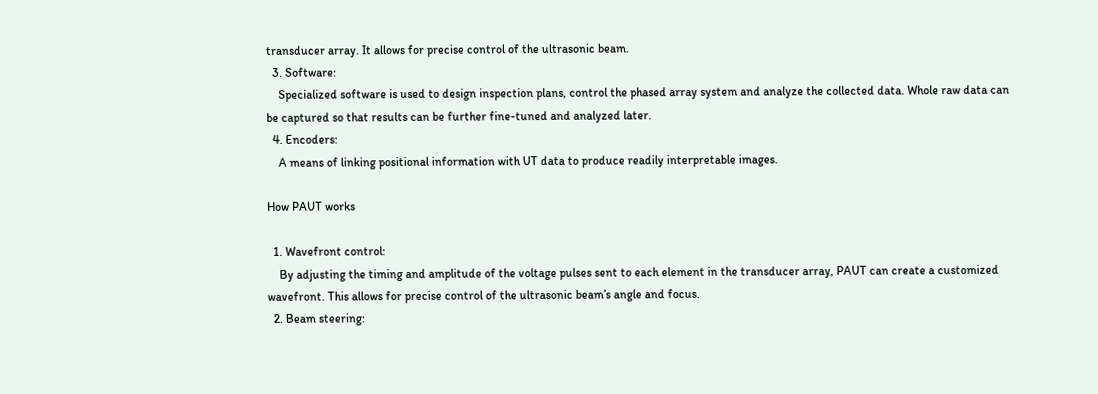transducer array. It allows for precise control of the ultrasonic beam.
  3. Software:
    Specialized software is used to design inspection plans, control the phased array system and analyze the collected data. Whole raw data can be captured so that results can be further fine-tuned and analyzed later.
  4. Encoders:
    A means of linking positional information with UT data to produce readily interpretable images.

How PAUT works

  1. Wavefront control:
    By adjusting the timing and amplitude of the voltage pulses sent to each element in the transducer array, PAUT can create a customized wavefront. This allows for precise control of the ultrasonic beam’s angle and focus.
  2. Beam steering: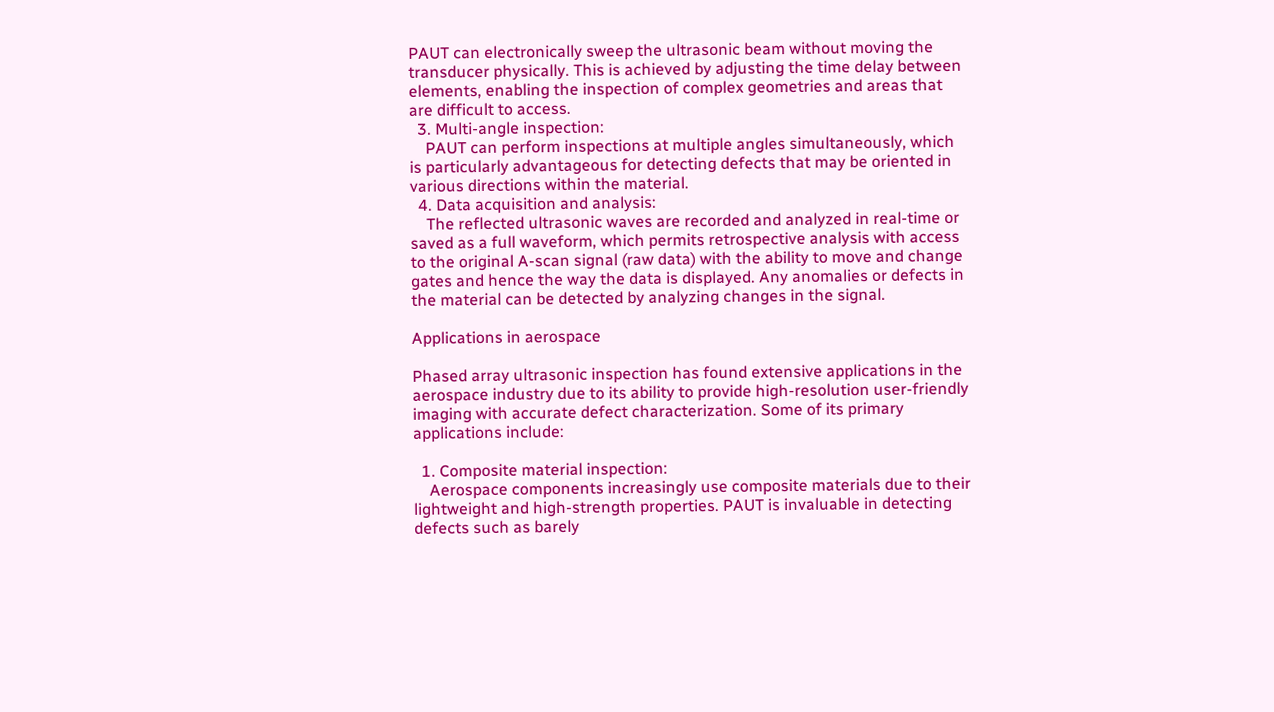PAUT can electronically sweep the ultrasonic beam without moving the transducer physically. This is achieved by adjusting the time delay between elements, enabling the inspection of complex geometries and areas that are difficult to access.
  3. Multi-angle inspection:
    PAUT can perform inspections at multiple angles simultaneously, which is particularly advantageous for detecting defects that may be oriented in various directions within the material.
  4. Data acquisition and analysis:
    The reflected ultrasonic waves are recorded and analyzed in real-time or saved as a full waveform, which permits retrospective analysis with access to the original A-scan signal (raw data) with the ability to move and change gates and hence the way the data is displayed. Any anomalies or defects in the material can be detected by analyzing changes in the signal.

Applications in aerospace

Phased array ultrasonic inspection has found extensive applications in the aerospace industry due to its ability to provide high-resolution user-friendly imaging with accurate defect characterization. Some of its primary applications include:

  1. Composite material inspection:
    Aerospace components increasingly use composite materials due to their lightweight and high-strength properties. PAUT is invaluable in detecting defects such as barely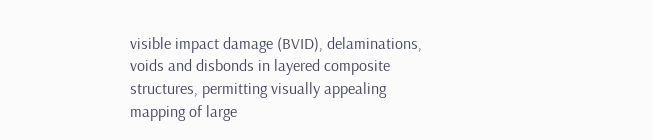visible impact damage (BVID), delaminations, voids and disbonds in layered composite structures, permitting visually appealing mapping of large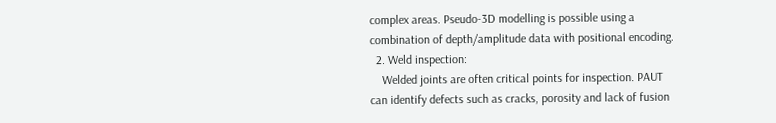complex areas. Pseudo-3D modelling is possible using a combination of depth/amplitude data with positional encoding.
  2. Weld inspection:
    Welded joints are often critical points for inspection. PAUT can identify defects such as cracks, porosity and lack of fusion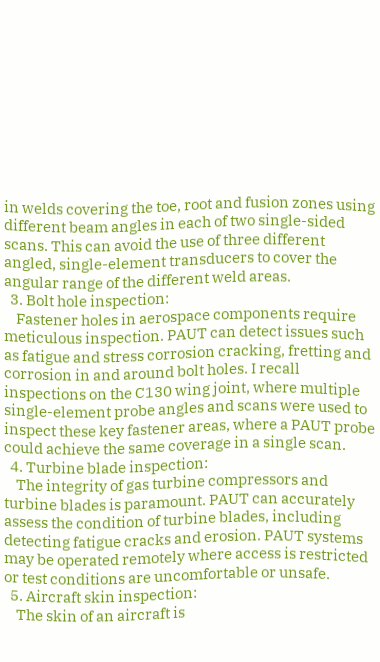in welds covering the toe, root and fusion zones using different beam angles in each of two single-sided scans. This can avoid the use of three different angled, single-element transducers to cover the angular range of the different weld areas.
  3. Bolt hole inspection:
    Fastener holes in aerospace components require meticulous inspection. PAUT can detect issues such as fatigue and stress corrosion cracking, fretting and corrosion in and around bolt holes. I recall inspections on the C130 wing joint, where multiple single-element probe angles and scans were used to inspect these key fastener areas, where a PAUT probe could achieve the same coverage in a single scan.
  4. Turbine blade inspection:
    The integrity of gas turbine compressors and turbine blades is paramount. PAUT can accurately assess the condition of turbine blades, including detecting fatigue cracks and erosion. PAUT systems may be operated remotely where access is restricted or test conditions are uncomfortable or unsafe.
  5. Aircraft skin inspection:
    The skin of an aircraft is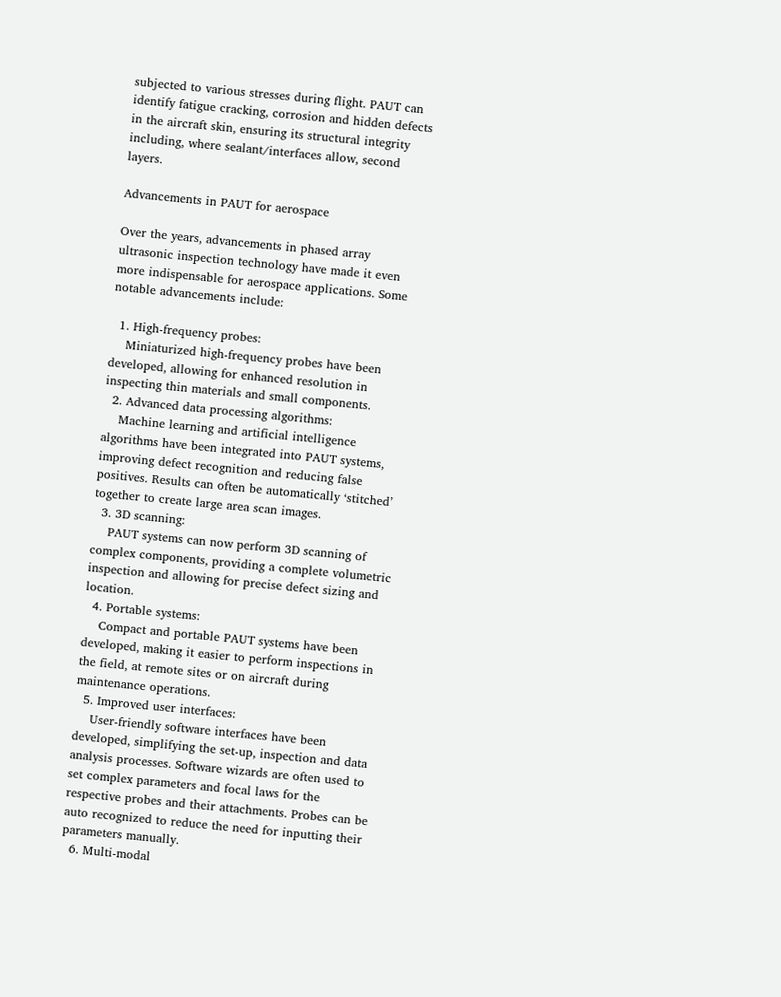subjected to various stresses during flight. PAUT can identify fatigue cracking, corrosion and hidden defects in the aircraft skin, ensuring its structural integrity including, where sealant/interfaces allow, second layers.

Advancements in PAUT for aerospace

Over the years, advancements in phased array ultrasonic inspection technology have made it even more indispensable for aerospace applications. Some notable advancements include:

  1. High-frequency probes:
    Miniaturized high-frequency probes have been developed, allowing for enhanced resolution in inspecting thin materials and small components.
  2. Advanced data processing algorithms:
    Machine learning and artificial intelligence algorithms have been integrated into PAUT systems, improving defect recognition and reducing false positives. Results can often be automatically ‘stitched’ together to create large area scan images.
  3. 3D scanning:
    PAUT systems can now perform 3D scanning of complex components, providing a complete volumetric inspection and allowing for precise defect sizing and location.
  4. Portable systems:
    Compact and portable PAUT systems have been developed, making it easier to perform inspections in the field, at remote sites or on aircraft during maintenance operations.
  5. Improved user interfaces:
    User-friendly software interfaces have been developed, simplifying the set-up, inspection and data analysis processes. Software wizards are often used to set complex parameters and focal laws for the respective probes and their attachments. Probes can be auto recognized to reduce the need for inputting their parameters manually.
  6. Multi-modal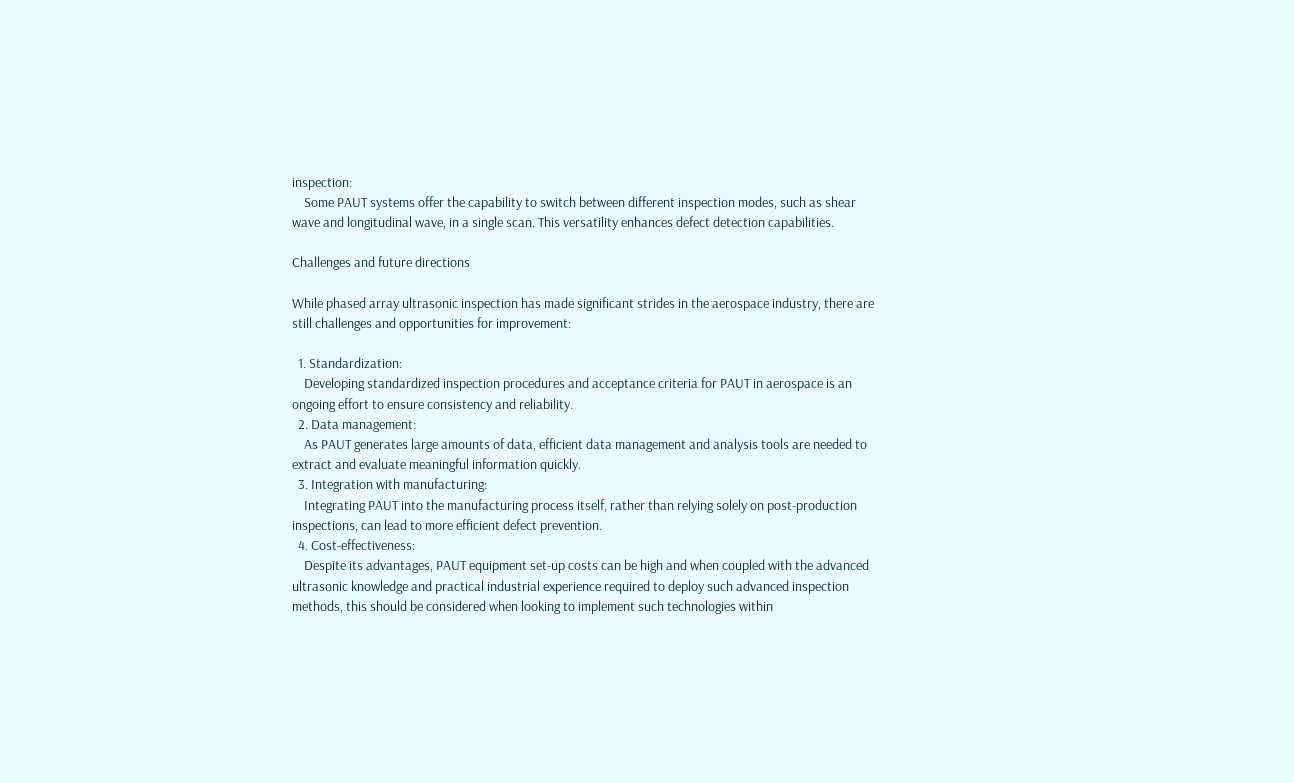inspection:
    Some PAUT systems offer the capability to switch between different inspection modes, such as shear wave and longitudinal wave, in a single scan. This versatility enhances defect detection capabilities.

Challenges and future directions

While phased array ultrasonic inspection has made significant strides in the aerospace industry, there are still challenges and opportunities for improvement:

  1. Standardization:
    Developing standardized inspection procedures and acceptance criteria for PAUT in aerospace is an ongoing effort to ensure consistency and reliability.
  2. Data management:
    As PAUT generates large amounts of data, efficient data management and analysis tools are needed to extract and evaluate meaningful information quickly.
  3. Integration with manufacturing:
    Integrating PAUT into the manufacturing process itself, rather than relying solely on post-production inspections, can lead to more efficient defect prevention.
  4. Cost-effectiveness:
    Despite its advantages, PAUT equipment set-up costs can be high and when coupled with the advanced ultrasonic knowledge and practical industrial experience required to deploy such advanced inspection methods, this should be considered when looking to implement such technologies within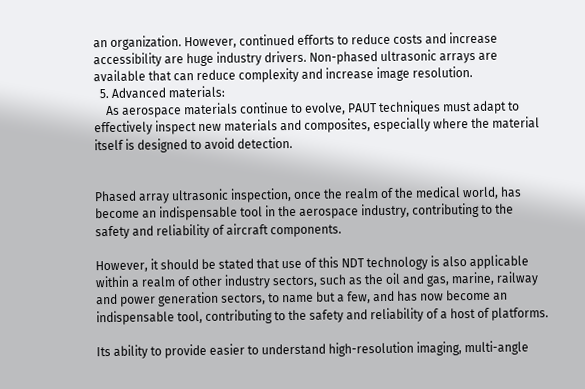an organization. However, continued efforts to reduce costs and increase accessibility are huge industry drivers. Non-phased ultrasonic arrays are available that can reduce complexity and increase image resolution.
  5. Advanced materials:
    As aerospace materials continue to evolve, PAUT techniques must adapt to effectively inspect new materials and composites, especially where the material itself is designed to avoid detection.


Phased array ultrasonic inspection, once the realm of the medical world, has become an indispensable tool in the aerospace industry, contributing to the safety and reliability of aircraft components.

However, it should be stated that use of this NDT technology is also applicable within a realm of other industry sectors, such as the oil and gas, marine, railway and power generation sectors, to name but a few, and has now become an indispensable tool, contributing to the safety and reliability of a host of platforms.

Its ability to provide easier to understand high-resolution imaging, multi-angle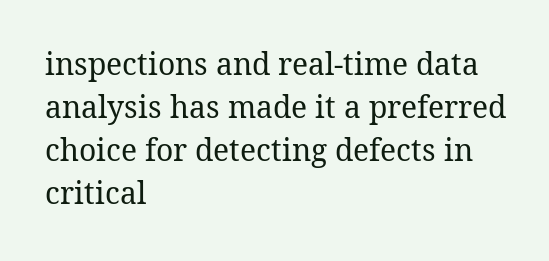inspections and real-time data analysis has made it a preferred choice for detecting defects in critical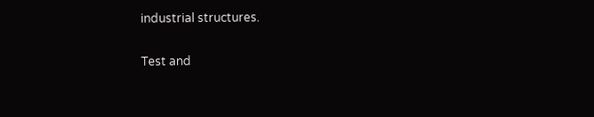industrial structures.

Test and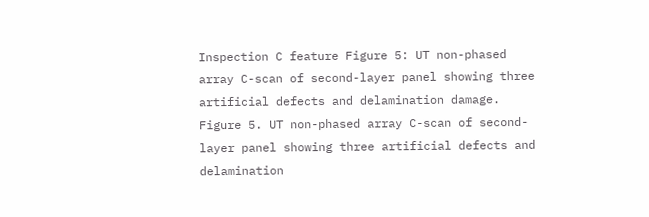Inspection C feature Figure 5: UT non-phased array C-scan of second-layer panel showing three artificial defects and delamination damage.
Figure 5. UT non-phased array C-scan of second-layer panel showing three artificial defects and delamination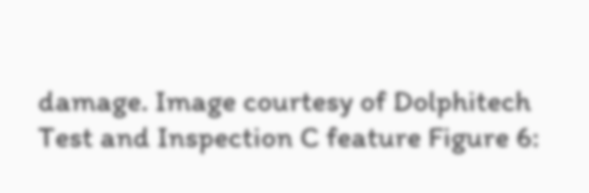damage. Image courtesy of Dolphitech
Test and Inspection C feature Figure 6: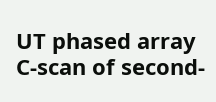UT phased array C-scan of second-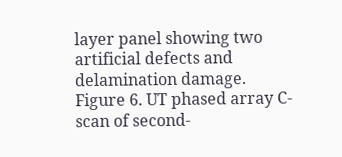layer panel showing two artificial defects and delamination damage.
Figure 6. UT phased array C-scan of second-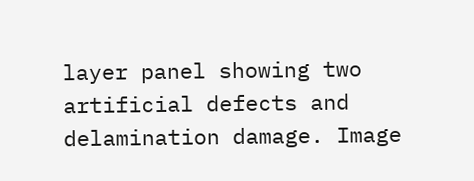layer panel showing two artificial defects and delamination damage. Image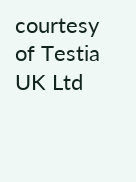courtesy of Testia UK Ltd